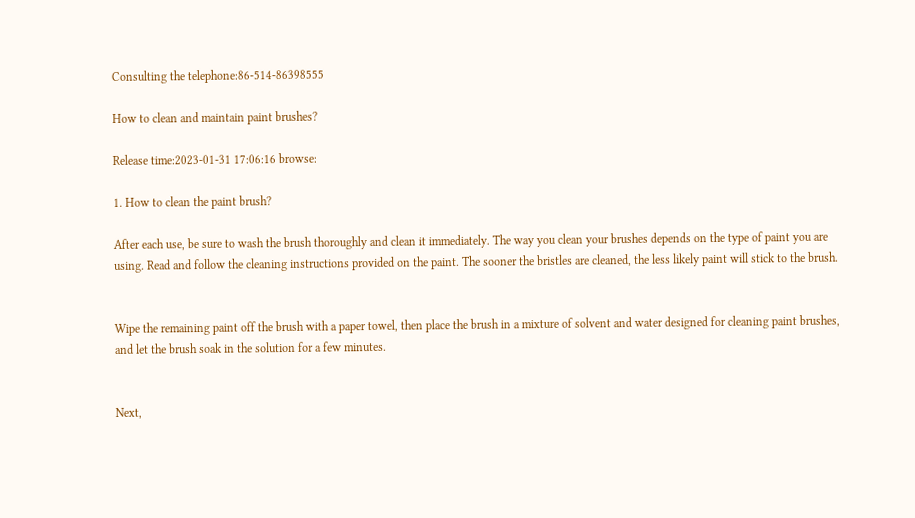Consulting the telephone:86-514-86398555

How to clean and maintain paint brushes?

Release time:2023-01-31 17:06:16 browse:

1. How to clean the paint brush?

After each use, be sure to wash the brush thoroughly and clean it immediately. The way you clean your brushes depends on the type of paint you are using. Read and follow the cleaning instructions provided on the paint. The sooner the bristles are cleaned, the less likely paint will stick to the brush.


Wipe the remaining paint off the brush with a paper towel, then place the brush in a mixture of solvent and water designed for cleaning paint brushes, and let the brush soak in the solution for a few minutes.


Next,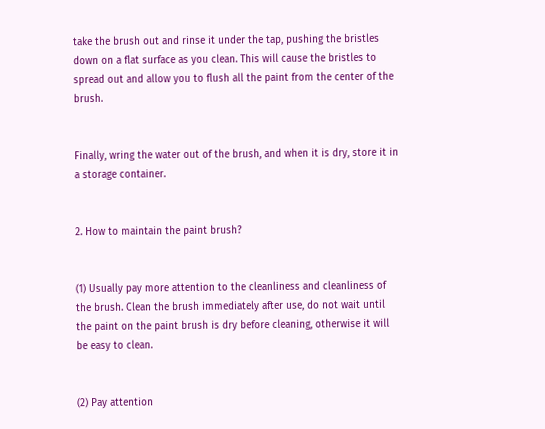take the brush out and rinse it under the tap, pushing the bristles down on a flat surface as you clean. This will cause the bristles to spread out and allow you to flush all the paint from the center of the brush.


Finally, wring the water out of the brush, and when it is dry, store it in a storage container.


2. How to maintain the paint brush?


(1) Usually pay more attention to the cleanliness and cleanliness of the brush. Clean the brush immediately after use, do not wait until the paint on the paint brush is dry before cleaning, otherwise it will be easy to clean.


(2) Pay attention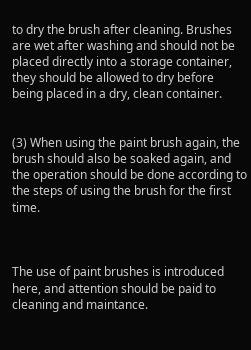to dry the brush after cleaning. Brushes are wet after washing and should not be placed directly into a storage container, they should be allowed to dry before being placed in a dry, clean container.


(3) When using the paint brush again, the brush should also be soaked again, and the operation should be done according to the steps of using the brush for the first time.



The use of paint brushes is introduced here, and attention should be paid to cleaning and maintance.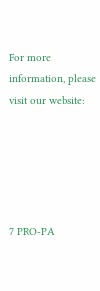For more information, please visit our website:





7 PRO-PA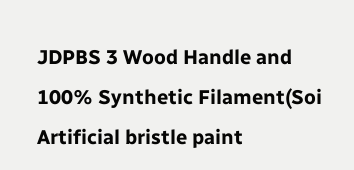JDPBS 3 Wood Handle and 100% Synthetic Filament(Soi
Artificial bristle paint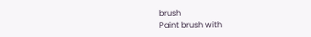brush
Paint brush with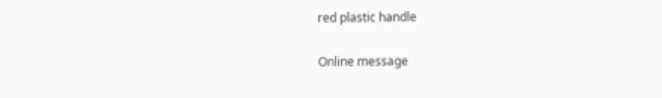red plastic handle

Online message